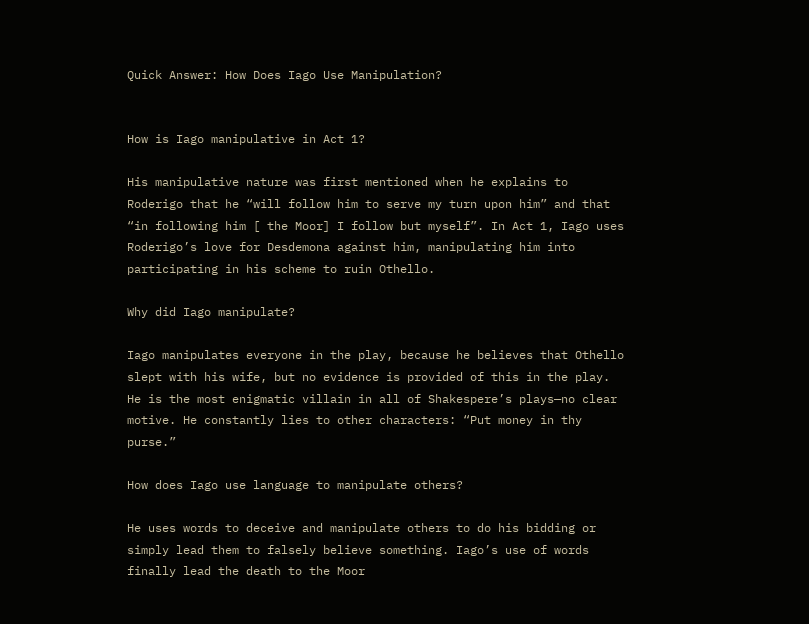Quick Answer: How Does Iago Use Manipulation?


How is Iago manipulative in Act 1?

His manipulative nature was first mentioned when he explains to Roderigo that he “will follow him to serve my turn upon him” and that “in following him [ the Moor] I follow but myself”. In Act 1, Iago uses Roderigo’s love for Desdemona against him, manipulating him into participating in his scheme to ruin Othello.

Why did Iago manipulate?

Iago manipulates everyone in the play, because he believes that Othello slept with his wife, but no evidence is provided of this in the play. He is the most enigmatic villain in all of Shakespere’s plays—no clear motive. He constantly lies to other characters: “Put money in thy purse.”

How does Iago use language to manipulate others?

He uses words to deceive and manipulate others to do his bidding or simply lead them to falsely believe something. Iago’s use of words finally lead the death to the Moor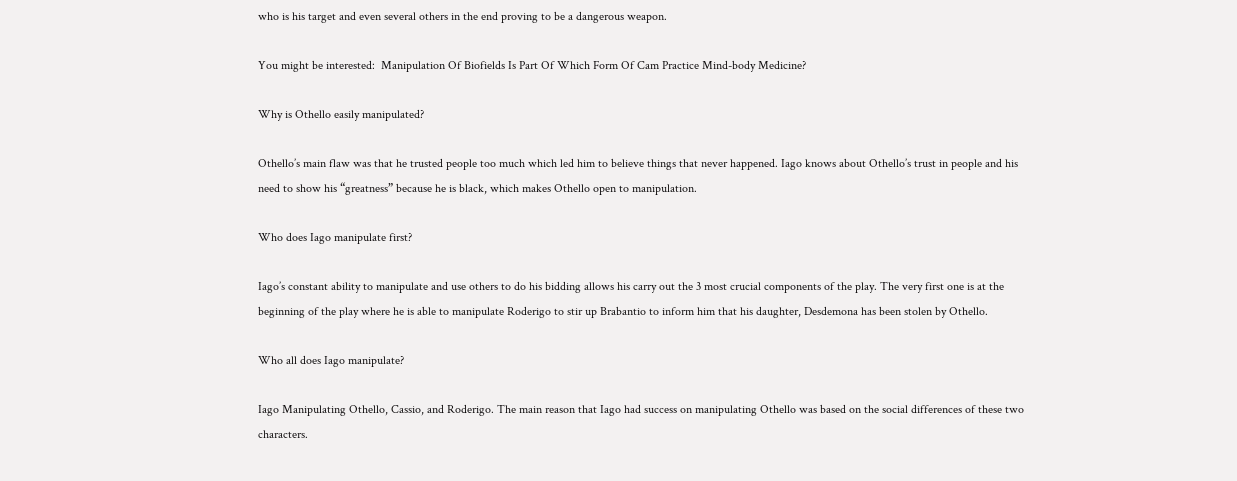who is his target and even several others in the end proving to be a dangerous weapon.

You might be interested:  Manipulation Of Biofields Is Part Of Which Form Of Cam Practice Mind-body Medicine?

Why is Othello easily manipulated?

Othello’s main flaw was that he trusted people too much which led him to believe things that never happened. Iago knows about Othello’s trust in people and his need to show his “greatness” because he is black, which makes Othello open to manipulation.

Who does Iago manipulate first?

Iago’s constant ability to manipulate and use others to do his bidding allows his carry out the 3 most crucial components of the play. The very first one is at the beginning of the play where he is able to manipulate Roderigo to stir up Brabantio to inform him that his daughter, Desdemona has been stolen by Othello.

Who all does Iago manipulate?

Iago Manipulating Othello, Cassio, and Roderigo. The main reason that Iago had success on manipulating Othello was based on the social differences of these two characters.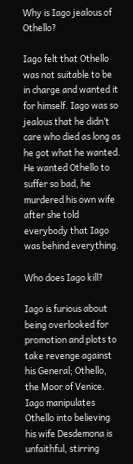Why is Iago jealous of Othello?

Iago felt that Othello was not suitable to be in charge and wanted it for himself. Iago was so jealous that he didn’t care who died as long as he got what he wanted. He wanted Othello to suffer so bad, he murdered his own wife after she told everybody that Iago was behind everything.

Who does Iago kill?

Iago is furious about being overlooked for promotion and plots to take revenge against his General; Othello, the Moor of Venice. Iago manipulates Othello into believing his wife Desdemona is unfaithful, stirring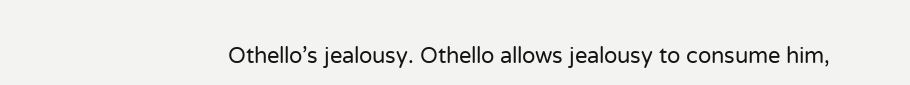Othello’s jealousy. Othello allows jealousy to consume him,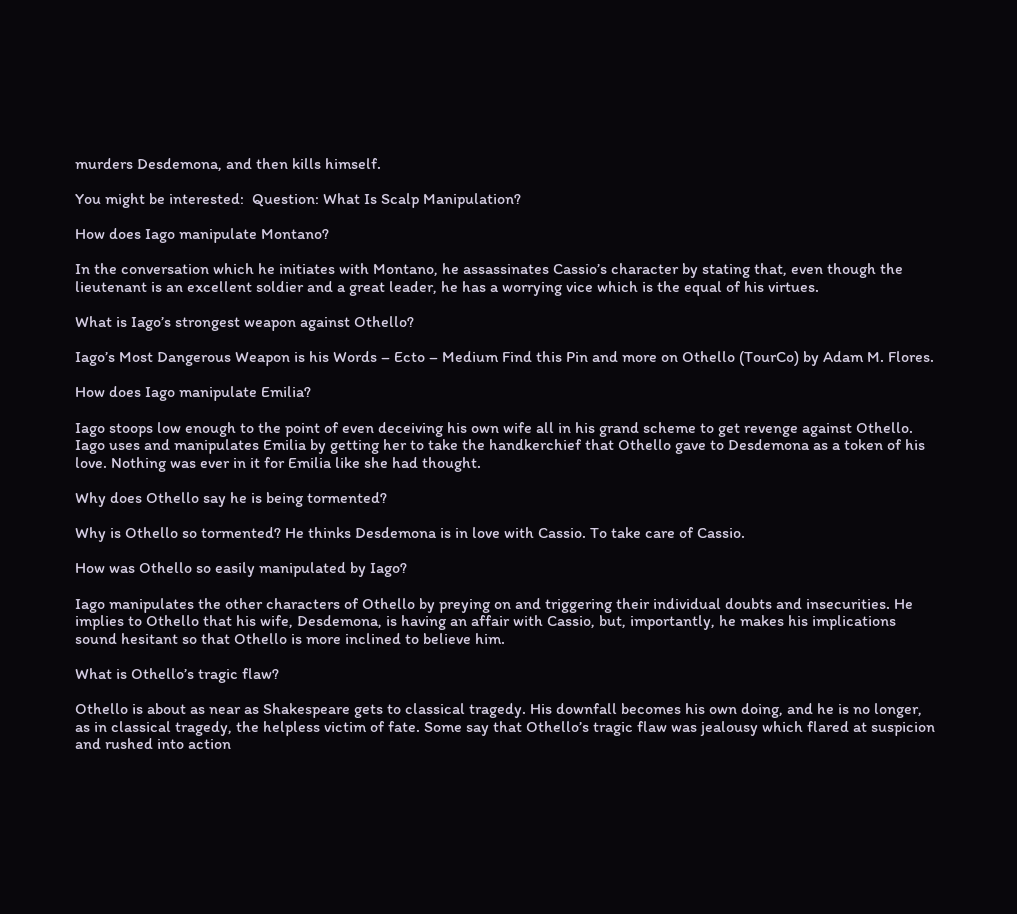murders Desdemona, and then kills himself.

You might be interested:  Question: What Is Scalp Manipulation?

How does Iago manipulate Montano?

In the conversation which he initiates with Montano, he assassinates Cassio’s character by stating that, even though the lieutenant is an excellent soldier and a great leader, he has a worrying vice which is the equal of his virtues.

What is Iago’s strongest weapon against Othello?

Iago’s Most Dangerous Weapon is his Words – Ecto – Medium Find this Pin and more on Othello (TourCo) by Adam M. Flores.

How does Iago manipulate Emilia?

Iago stoops low enough to the point of even deceiving his own wife all in his grand scheme to get revenge against Othello. Iago uses and manipulates Emilia by getting her to take the handkerchief that Othello gave to Desdemona as a token of his love. Nothing was ever in it for Emilia like she had thought.

Why does Othello say he is being tormented?

Why is Othello so tormented? He thinks Desdemona is in love with Cassio. To take care of Cassio.

How was Othello so easily manipulated by Iago?

Iago manipulates the other characters of Othello by preying on and triggering their individual doubts and insecurities. He implies to Othello that his wife, Desdemona, is having an affair with Cassio, but, importantly, he makes his implications sound hesitant so that Othello is more inclined to believe him.

What is Othello’s tragic flaw?

Othello is about as near as Shakespeare gets to classical tragedy. His downfall becomes his own doing, and he is no longer, as in classical tragedy, the helpless victim of fate. Some say that Othello’s tragic flaw was jealousy which flared at suspicion and rushed into action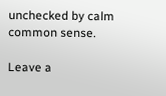unchecked by calm common sense.

Leave a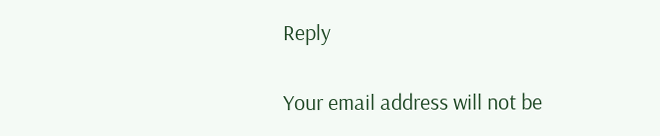Reply

Your email address will not be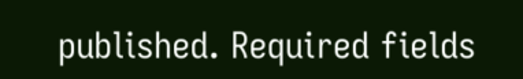published. Required fields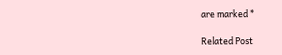are marked *

Related Post